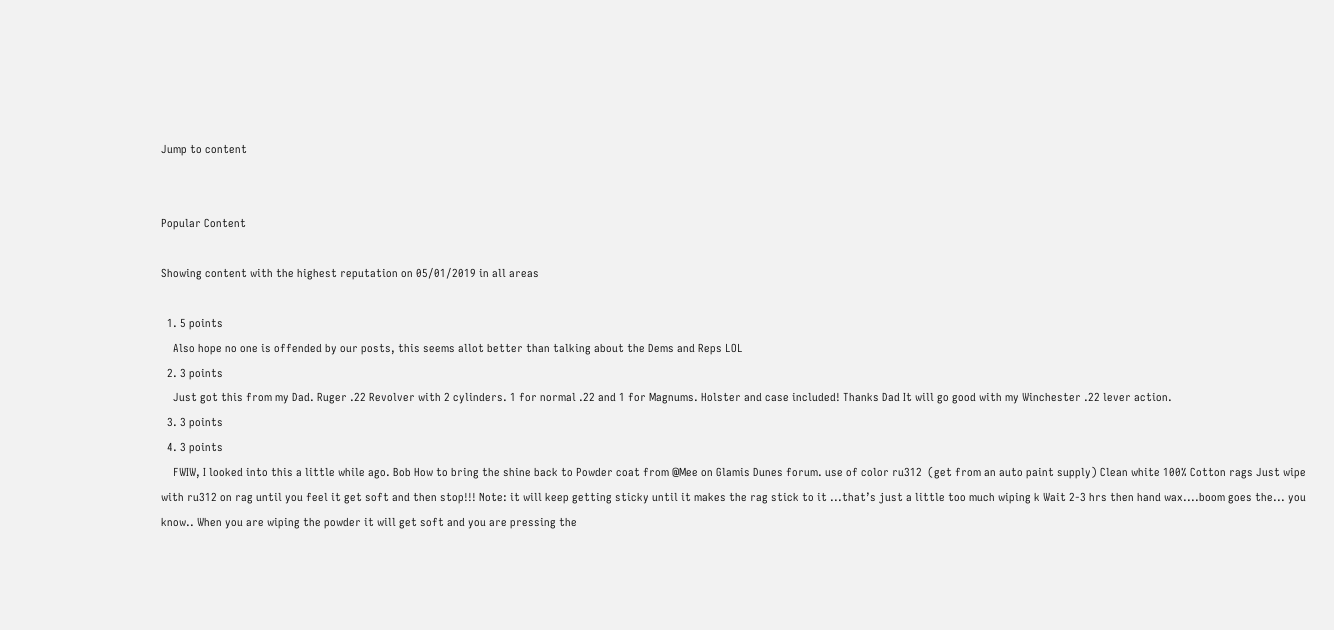Jump to content


Popular Content

Showing content with the highest reputation on 05/01/2019 in all areas

  1. 5 points
    Also hope no one is offended by our posts, this seems allot better than talking about the Dems and Reps LOL
  2. 3 points
    Just got this from my Dad. Ruger .22 Revolver with 2 cylinders. 1 for normal .22 and 1 for Magnums. Holster and case included! Thanks Dad It will go good with my Winchester .22 lever action.
  3. 3 points
  4. 3 points
    FWIW, I looked into this a little while ago. Bob How to bring the shine back to Powder coat from @Mee on Glamis Dunes forum. use of color ru312  (get from an auto paint supply) Clean white 100% Cotton rags Just wipe with ru312 on rag until you feel it get soft and then stop!!! Note: it will keep getting sticky until it makes the rag stick to it ...that’s just a little too much wiping k Wait 2-3 hrs then hand wax....boom goes the... you know.. When you are wiping the powder it will get soft and you are pressing the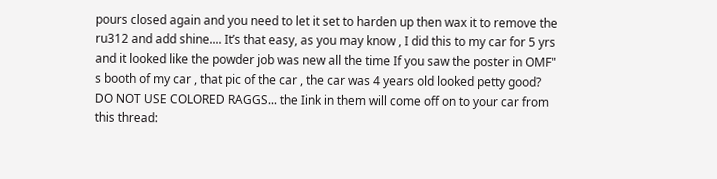pours closed again and you need to let it set to harden up then wax it to remove the ru312 and add shine.... It’s that easy, as you may know , I did this to my car for 5 yrs and it looked like the powder job was new all the time If you saw the poster in OMF" s booth of my car , that pic of the car , the car was 4 years old looked petty good? DO NOT USE COLORED RAGGS... the Iink in them will come off on to your car from this thread: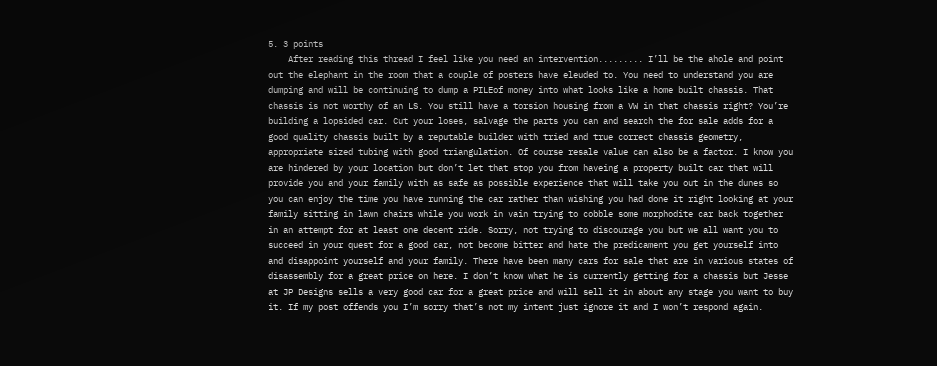5. 3 points
    After reading this thread I feel like you need an intervention......... I’ll be the ahole and point out the elephant in the room that a couple of posters have eleuded to. You need to understand you are dumping and will be continuing to dump a PILEof money into what looks like a home built chassis. That chassis is not worthy of an LS. You still have a torsion housing from a VW in that chassis right? You’re building a lopsided car. Cut your loses, salvage the parts you can and search the for sale adds for a good quality chassis built by a reputable builder with tried and true correct chassis geometry, appropriate sized tubing with good triangulation. Of course resale value can also be a factor. I know you are hindered by your location but don’t let that stop you from haveing a property built car that will provide you and your family with as safe as possible experience that will take you out in the dunes so you can enjoy the time you have running the car rather than wishing you had done it right looking at your family sitting in lawn chairs while you work in vain trying to cobble some morphodite car back together in an attempt for at least one decent ride. Sorry, not trying to discourage you but we all want you to succeed in your quest for a good car, not become bitter and hate the predicament you get yourself into and disappoint yourself and your family. There have been many cars for sale that are in various states of disassembly for a great price on here. I don’t know what he is currently getting for a chassis but Jesse at JP Designs sells a very good car for a great price and will sell it in about any stage you want to buy it. If my post offends you I’m sorry that’s not my intent just ignore it and I won’t respond again.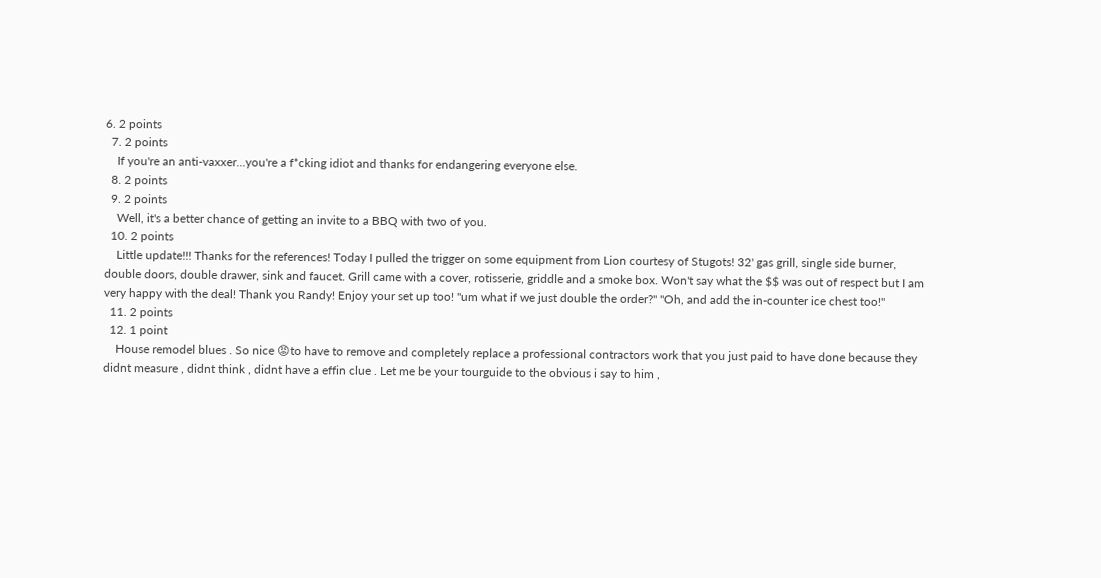6. 2 points
  7. 2 points
    If you're an anti-vaxxer...you're a f*cking idiot and thanks for endangering everyone else.
  8. 2 points
  9. 2 points
    Well, it's a better chance of getting an invite to a BBQ with two of you.
  10. 2 points
    Little update!!! Thanks for the references! Today I pulled the trigger on some equipment from Lion courtesy of Stugots! 32' gas grill, single side burner, double doors, double drawer, sink and faucet. Grill came with a cover, rotisserie, griddle and a smoke box. Won't say what the $$ was out of respect but I am very happy with the deal! Thank you Randy! Enjoy your set up too! "um what if we just double the order?" "Oh, and add the in-counter ice chest too!"
  11. 2 points
  12. 1 point
    House remodel blues . So nice 😡to have to remove and completely replace a professional contractors work that you just paid to have done because they didnt measure , didnt think , didnt have a effin clue . Let me be your tourguide to the obvious i say to him ,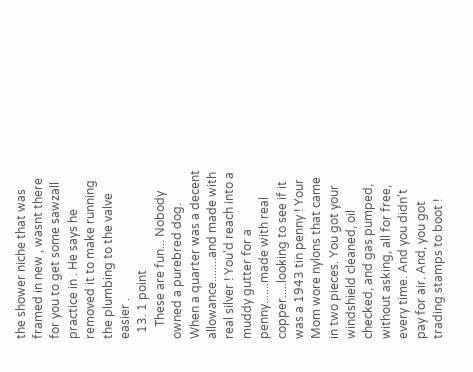the shower niche that was framed in new , wasnt there for you to get some sawzall practice in . He says he removed it to make running the plumbing to the valve easier .
  13. 1 point
    These are fun... Nobody owned a purebred dog. When a quarter was a decent allowance........and made with real silver ! You'd reach into a muddy gutter for a penny.......made with real copper.....looking to see if it was a 1943 tin penny ! Your Mom wore nylons that came in two pieces. You got your windshield cleaned, oil checked, and gas pumped, without asking, all for free, every time. And you didn't pay for air. And, you got trading stamps to boot !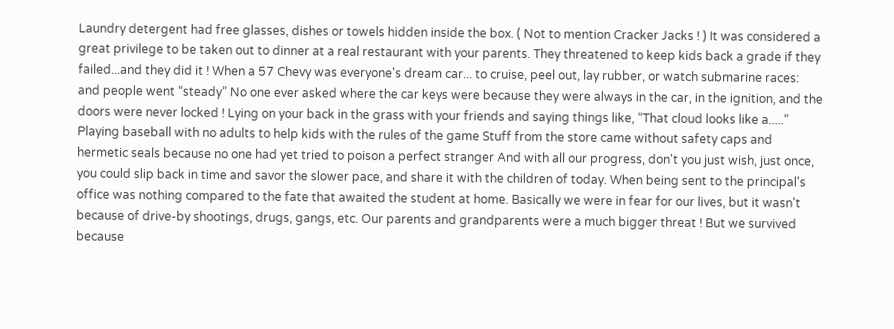Laundry detergent had free glasses, dishes or towels hidden inside the box. ( Not to mention Cracker Jacks ! ) It was considered a great privilege to be taken out to dinner at a real restaurant with your parents. They threatened to keep kids back a grade if they failed...and they did it ! When a 57 Chevy was everyone's dream car... to cruise, peel out, lay rubber, or watch submarine races: and people went “steady” No one ever asked where the car keys were because they were always in the car, in the ignition, and the doors were never locked ! Lying on your back in the grass with your friends and saying things like, “That cloud looks like a.....” Playing baseball with no adults to help kids with the rules of the game Stuff from the store came without safety caps and hermetic seals because no one had yet tried to poison a perfect stranger And with all our progress, don't you just wish, just once, you could slip back in time and savor the slower pace, and share it with the children of today. When being sent to the principal's office was nothing compared to the fate that awaited the student at home. Basically we were in fear for our lives, but it wasn't because of drive-by shootings, drugs, gangs, etc. Our parents and grandparents were a much bigger threat ! But we survived because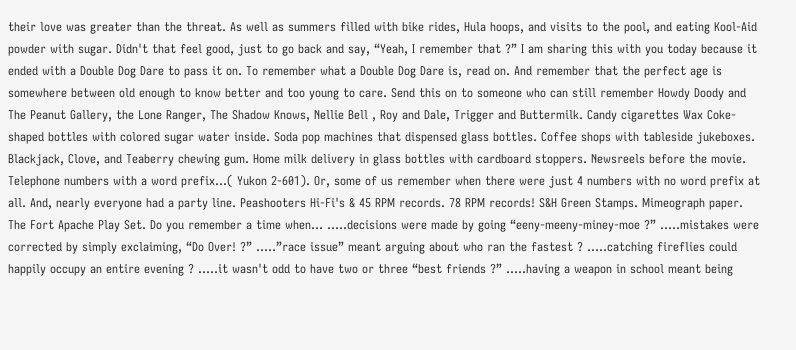their love was greater than the threat. As well as summers filled with bike rides, Hula hoops, and visits to the pool, and eating Kool-Aid powder with sugar. Didn't that feel good, just to go back and say, “Yeah, I remember that ?” I am sharing this with you today because it ended with a Double Dog Dare to pass it on. To remember what a Double Dog Dare is, read on. And remember that the perfect age is somewhere between old enough to know better and too young to care. Send this on to someone who can still remember Howdy Doody and The Peanut Gallery, the Lone Ranger, The Shadow Knows, Nellie Bell , Roy and Dale, Trigger and Buttermilk. Candy cigarettes Wax Coke-shaped bottles with colored sugar water inside. Soda pop machines that dispensed glass bottles. Coffee shops with tableside jukeboxes. Blackjack, Clove, and Teaberry chewing gum. Home milk delivery in glass bottles with cardboard stoppers. Newsreels before the movie. Telephone numbers with a word prefix...( Yukon 2-601). Or, some of us remember when there were just 4 numbers with no word prefix at all. And, nearly everyone had a party line. Peashooters Hi-Fi's & 45 RPM records. 78 RPM records! S&H Green Stamps. Mimeograph paper. The Fort Apache Play Set. Do you remember a time when... .....decisions were made by going “eeny-meeny-miney-moe ?” .....mistakes were corrected by simply exclaiming, “Do Over! ?” .....”race issue” meant arguing about who ran the fastest ? .....catching fireflies could happily occupy an entire evening ? .....it wasn't odd to have two or three “best friends ?” .....having a weapon in school meant being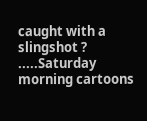caught with a slingshot ? .....Saturday morning cartoons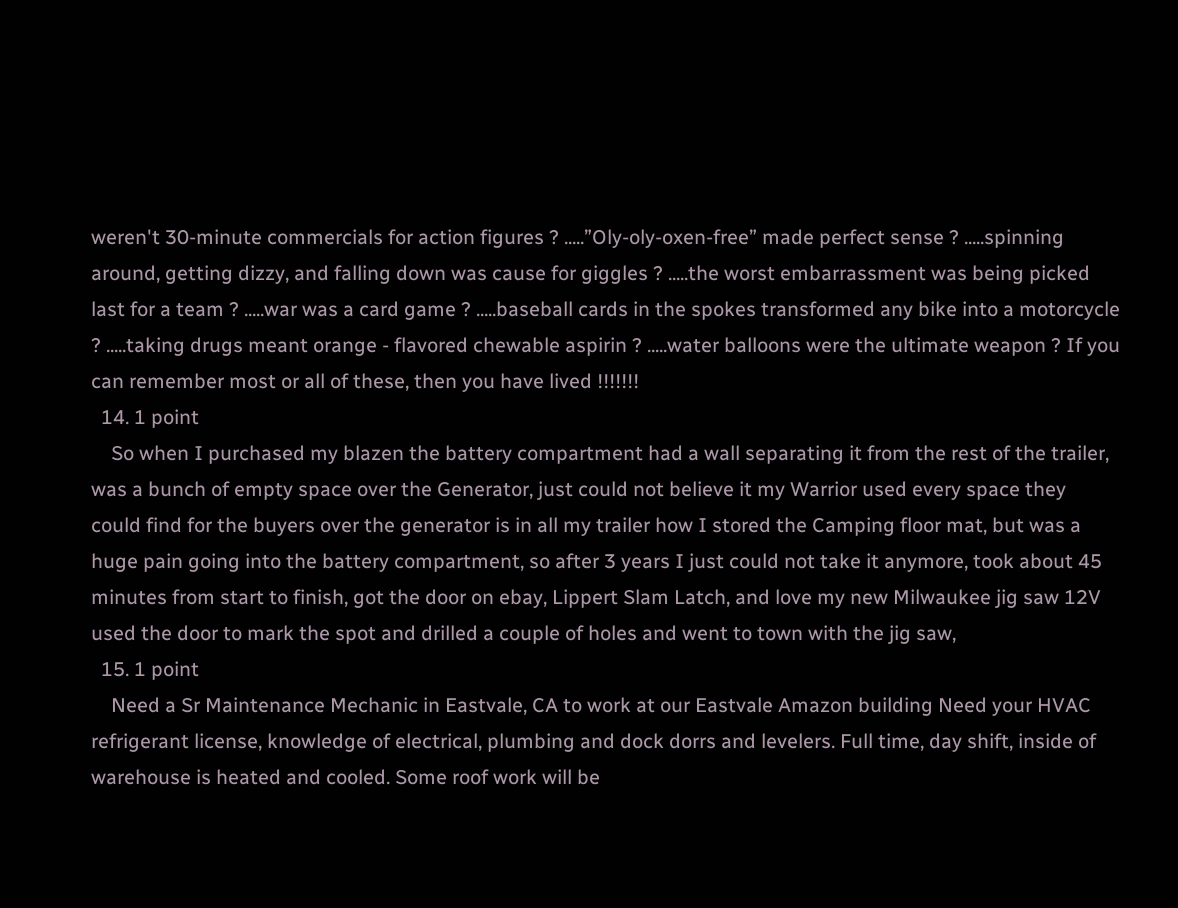weren't 30-minute commercials for action figures ? .....”Oly-oly-oxen-free” made perfect sense ? .....spinning around, getting dizzy, and falling down was cause for giggles ? .....the worst embarrassment was being picked last for a team ? .....war was a card game ? .....baseball cards in the spokes transformed any bike into a motorcycle ? .....taking drugs meant orange - flavored chewable aspirin ? .....water balloons were the ultimate weapon ? If you can remember most or all of these, then you have lived !!!!!!!
  14. 1 point
    So when I purchased my blazen the battery compartment had a wall separating it from the rest of the trailer, was a bunch of empty space over the Generator, just could not believe it my Warrior used every space they could find for the buyers over the generator is in all my trailer how I stored the Camping floor mat, but was a huge pain going into the battery compartment, so after 3 years I just could not take it anymore, took about 45 minutes from start to finish, got the door on ebay, Lippert Slam Latch, and love my new Milwaukee jig saw 12V used the door to mark the spot and drilled a couple of holes and went to town with the jig saw,
  15. 1 point
    Need a Sr Maintenance Mechanic in Eastvale, CA to work at our Eastvale Amazon building Need your HVAC refrigerant license, knowledge of electrical, plumbing and dock dorrs and levelers. Full time, day shift, inside of warehouse is heated and cooled. Some roof work will be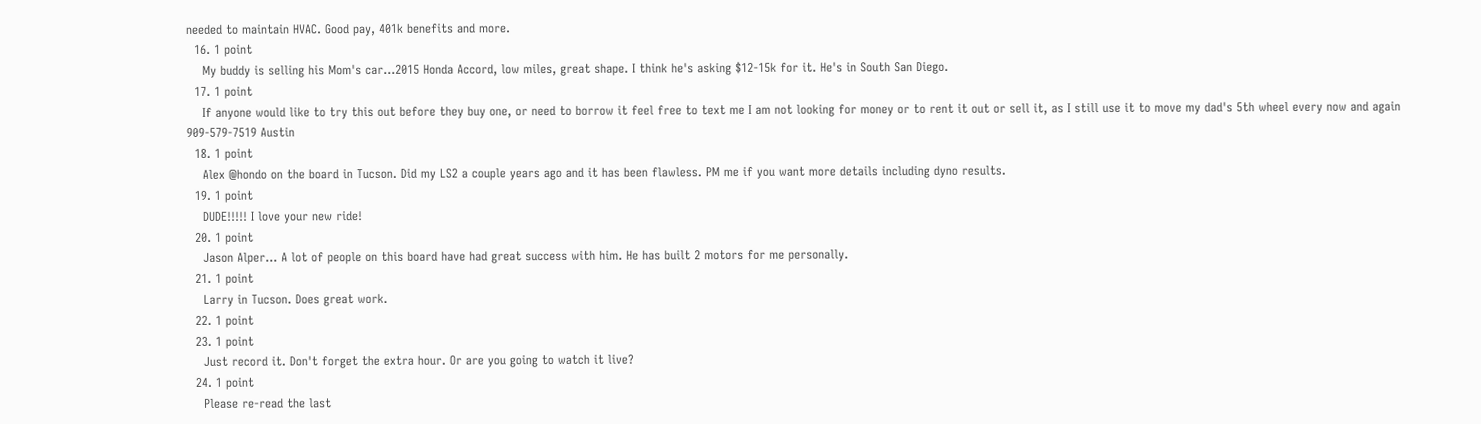needed to maintain HVAC. Good pay, 401k benefits and more.
  16. 1 point
    My buddy is selling his Mom's car...2015 Honda Accord, low miles, great shape. I think he's asking $12-15k for it. He's in South San Diego.
  17. 1 point
    If anyone would like to try this out before they buy one, or need to borrow it feel free to text me I am not looking for money or to rent it out or sell it, as I still use it to move my dad's 5th wheel every now and again 909-579-7519 Austin
  18. 1 point
    Alex @hondo on the board in Tucson. Did my LS2 a couple years ago and it has been flawless. PM me if you want more details including dyno results.
  19. 1 point
    DUDE!!!!! I love your new ride!
  20. 1 point
    Jason Alper... A lot of people on this board have had great success with him. He has built 2 motors for me personally.
  21. 1 point
    Larry in Tucson. Does great work.
  22. 1 point
  23. 1 point
    Just record it. Don't forget the extra hour. Or are you going to watch it live?
  24. 1 point
    Please re-read the last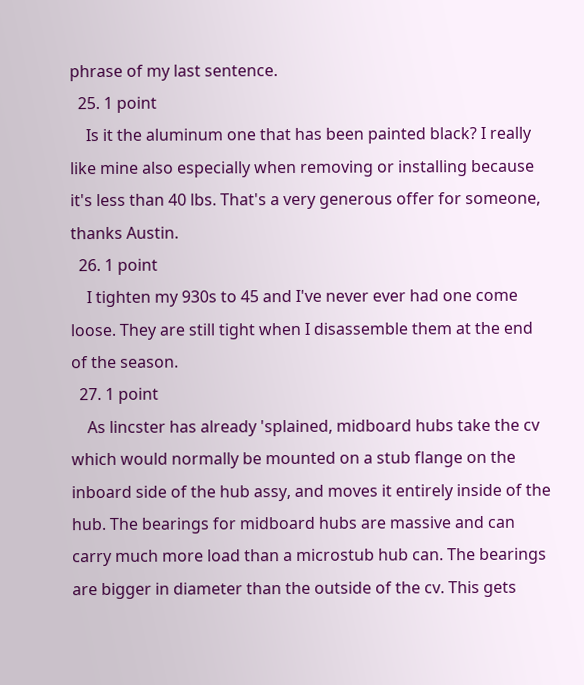phrase of my last sentence.
  25. 1 point
    Is it the aluminum one that has been painted black? I really like mine also especially when removing or installing because it's less than 40 lbs. That's a very generous offer for someone, thanks Austin.
  26. 1 point
    I tighten my 930s to 45 and I've never ever had one come loose. They are still tight when I disassemble them at the end of the season.
  27. 1 point
    As lincster has already 'splained, midboard hubs take the cv which would normally be mounted on a stub flange on the inboard side of the hub assy, and moves it entirely inside of the hub. The bearings for midboard hubs are massive and can carry much more load than a microstub hub can. The bearings are bigger in diameter than the outside of the cv. This gets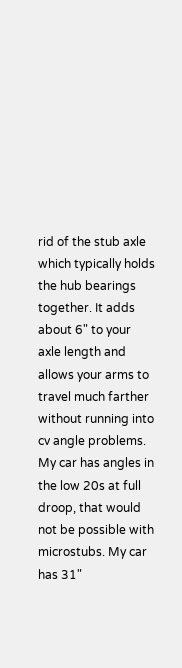rid of the stub axle which typically holds the hub bearings together. It adds about 6" to your axle length and allows your arms to travel much farther without running into cv angle problems. My car has angles in the low 20s at full droop, that would not be possible with microstubs. My car has 31"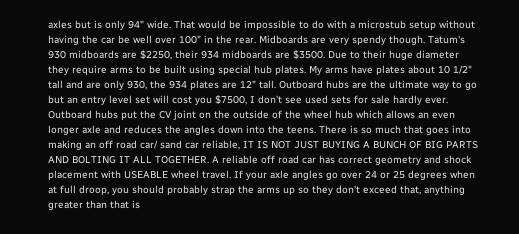axles but is only 94" wide. That would be impossible to do with a microstub setup without having the car be well over 100" in the rear. Midboards are very spendy though. Tatum's 930 midboards are $2250, their 934 midboards are $3500. Due to their huge diameter they require arms to be built using special hub plates. My arms have plates about 10 1/2" tall and are only 930, the 934 plates are 12" tall. Outboard hubs are the ultimate way to go but an entry level set will cost you $7500, I don't see used sets for sale hardly ever. Outboard hubs put the CV joint on the outside of the wheel hub which allows an even longer axle and reduces the angles down into the teens. There is so much that goes into making an off road car/ sand car reliable, IT IS NOT JUST BUYING A BUNCH OF BIG PARTS AND BOLTING IT ALL TOGETHER. A reliable off road car has correct geometry and shock placement with USEABLE wheel travel. If your axle angles go over 24 or 25 degrees when at full droop, you should probably strap the arms up so they don't exceed that, anything greater than that is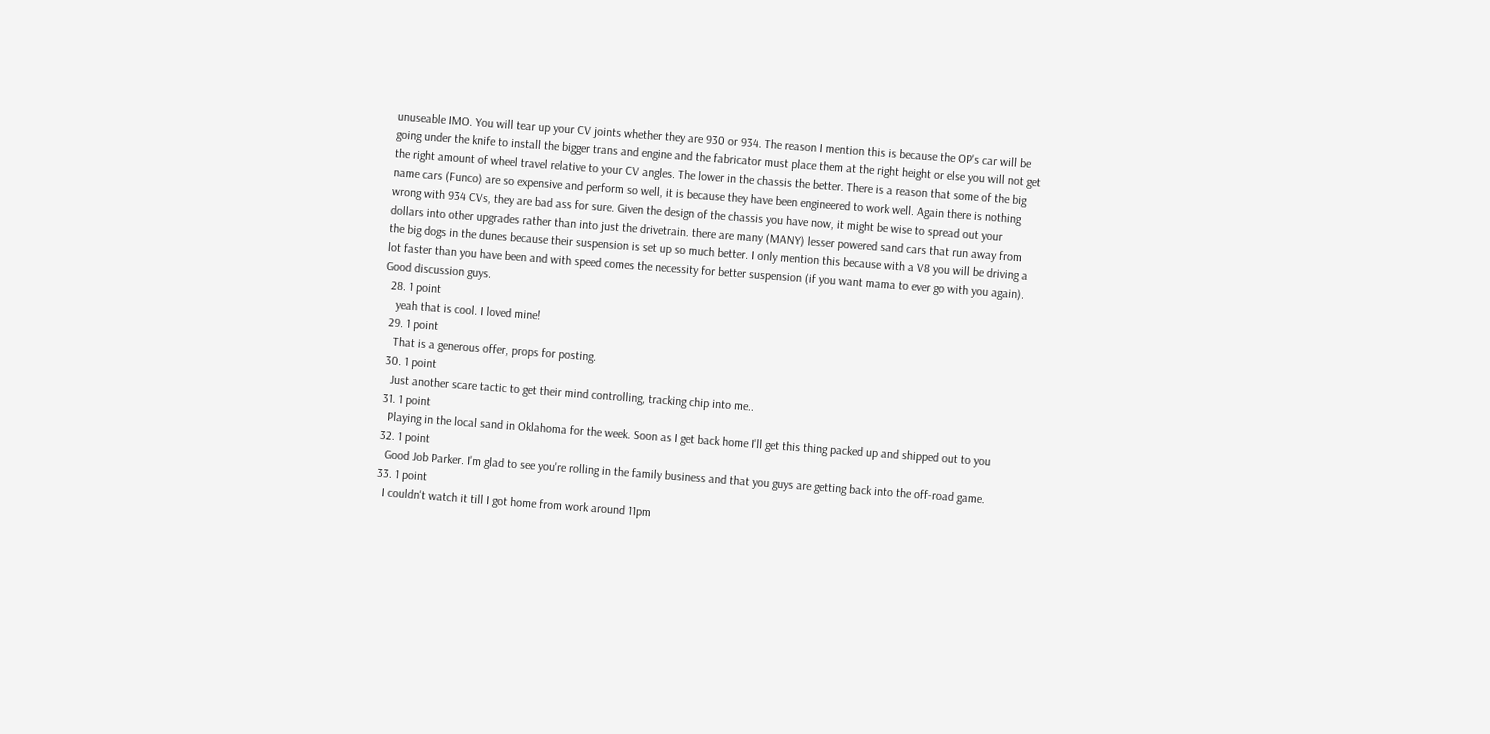unuseable IMO. You will tear up your CV joints whether they are 930 or 934. The reason I mention this is because the OP's car will be going under the knife to install the bigger trans and engine and the fabricator must place them at the right height or else you will not get the right amount of wheel travel relative to your CV angles. The lower in the chassis the better. There is a reason that some of the big name cars (Funco) are so expensive and perform so well, it is because they have been engineered to work well. Again there is nothing wrong with 934 CVs, they are bad ass for sure. Given the design of the chassis you have now, it might be wise to spread out your dollars into other upgrades rather than into just the drivetrain. there are many (MANY) lesser powered sand cars that run away from the big dogs in the dunes because their suspension is set up so much better. I only mention this because with a V8 you will be driving a lot faster than you have been and with speed comes the necessity for better suspension (if you want mama to ever go with you again). Good discussion guys.
  28. 1 point
    yeah that is cool. I loved mine!
  29. 1 point
    That is a generous offer, props for posting.
  30. 1 point
    Just another scare tactic to get their mind controlling, tracking chip into me..
  31. 1 point
    Playing in the local sand in Oklahoma for the week. Soon as I get back home I'll get this thing packed up and shipped out to you
  32. 1 point
    Good Job Parker. I'm glad to see you're rolling in the family business and that you guys are getting back into the off-road game.
  33. 1 point
    I couldn't watch it till I got home from work around 11pm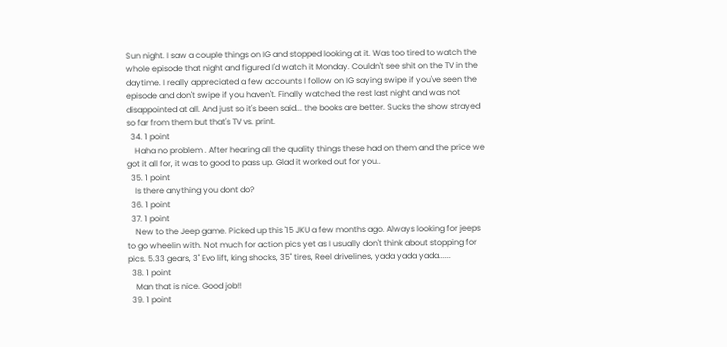Sun night. I saw a couple things on IG and stopped looking at it. Was too tired to watch the whole episode that night and figured I'd watch it Monday. Couldn't see shit on the TV in the daytime. I really appreciated a few accounts I follow on IG saying swipe if you've seen the episode and don't swipe if you haven't. Finally watched the rest last night and was not disappointed at all. And just so it's been said... the books are better. Sucks the show strayed so far from them but that's TV vs. print.
  34. 1 point
    Haha no problem . After hearing all the quality things these had on them and the price we got it all for, it was to good to pass up. Glad it worked out for you..
  35. 1 point
    Is there anything you dont do?
  36. 1 point
  37. 1 point
    New to the Jeep game. Picked up this '15 JKU a few months ago. Always looking for jeeps to go wheelin with. Not much for action pics yet as I usually don't think about stopping for pics. 5.33 gears, 3" Evo lift, king shocks, 35" tires, Reel drivelines, yada yada yada......
  38. 1 point
    Man that is nice. Good job!!
  39. 1 point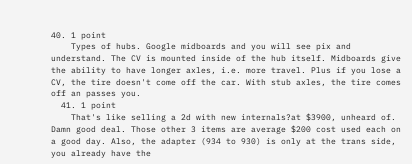40. 1 point
    Types of hubs. Google midboards and you will see pix and understand. The CV is mounted inside of the hub itself. Midboards give the ability to have longer axles, i.e. more travel. Plus if you lose a CV, the tire doesn't come off the car. With stub axles, the tire comes off an passes you.
  41. 1 point
    That's like selling a 2d with new internals?at $3900, unheard of. Damn good deal. Those other 3 items are average $200 cost used each on a good day. Also, the adapter (934 to 930) is only at the trans side, you already have the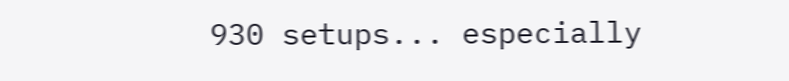930 setups... especially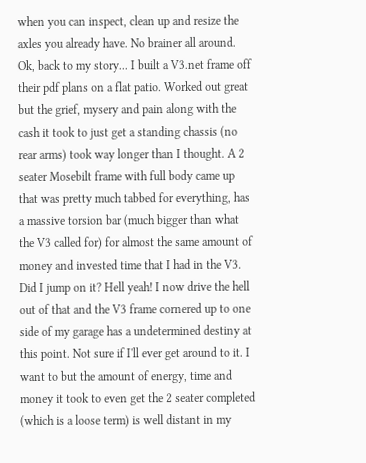when you can inspect, clean up and resize the axles you already have. No brainer all around. Ok, back to my story... I built a V3.net frame off their pdf plans on a flat patio. Worked out great but the grief, mysery and pain along with the cash it took to just get a standing chassis (no rear arms) took way longer than I thought. A 2 seater Mosebilt frame with full body came up that was pretty much tabbed for everything, has a massive torsion bar (much bigger than what the V3 called for) for almost the same amount of money and invested time that I had in the V3. Did I jump on it? Hell yeah! I now drive the hell out of that and the V3 frame cornered up to one side of my garage has a undetermined destiny at this point. Not sure if I'll ever get around to it. I want to but the amount of energy, time and money it took to even get the 2 seater completed (which is a loose term) is well distant in my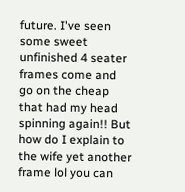future. I've seen some sweet unfinished 4 seater frames come and go on the cheap that had my head spinning again!! But how do I explain to the wife yet another frame lol you can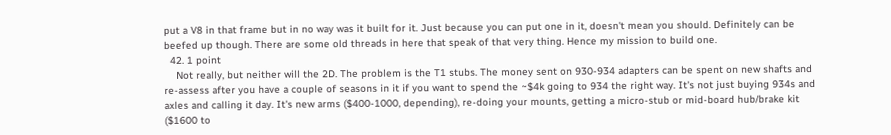put a V8 in that frame but in no way was it built for it. Just because you can put one in it, doesn't mean you should. Definitely can be beefed up though. There are some old threads in here that speak of that very thing. Hence my mission to build one.
  42. 1 point
    Not really, but neither will the 2D. The problem is the T1 stubs. The money sent on 930-934 adapters can be spent on new shafts and re-assess after you have a couple of seasons in it if you want to spend the ~$4k going to 934 the right way. It's not just buying 934s and axles and calling it day. It's new arms ($400-1000, depending), re-doing your mounts, getting a micro-stub or mid-board hub/brake kit ($1600 to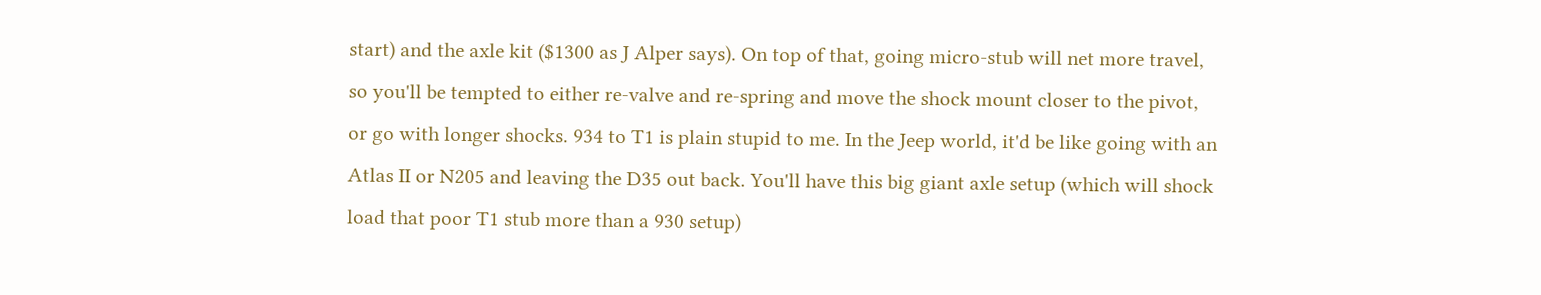start) and the axle kit ($1300 as J Alper says). On top of that, going micro-stub will net more travel, so you'll be tempted to either re-valve and re-spring and move the shock mount closer to the pivot, or go with longer shocks. 934 to T1 is plain stupid to me. In the Jeep world, it'd be like going with an Atlas II or N205 and leaving the D35 out back. You'll have this big giant axle setup (which will shock load that poor T1 stub more than a 930 setup)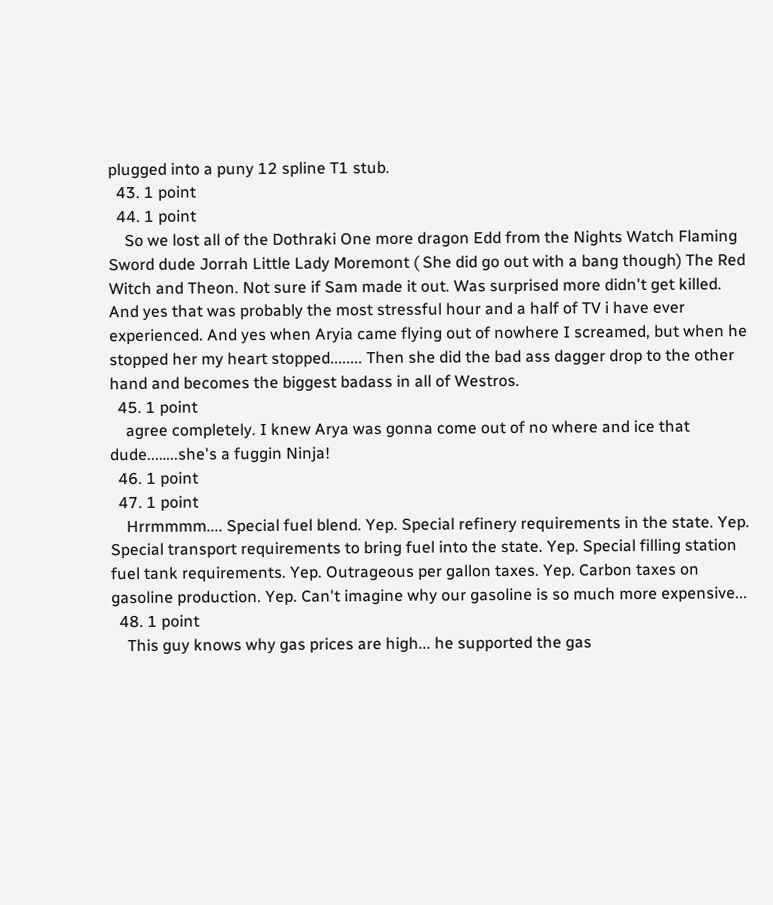plugged into a puny 12 spline T1 stub.
  43. 1 point
  44. 1 point
    So we lost all of the Dothraki One more dragon Edd from the Nights Watch Flaming Sword dude Jorrah Little Lady Moremont ( She did go out with a bang though) The Red Witch and Theon. Not sure if Sam made it out. Was surprised more didn't get killed. And yes that was probably the most stressful hour and a half of TV i have ever experienced. And yes when Aryia came flying out of nowhere I screamed, but when he stopped her my heart stopped........ Then she did the bad ass dagger drop to the other hand and becomes the biggest badass in all of Westros.
  45. 1 point
    agree completely. I knew Arya was gonna come out of no where and ice that dude...…..she's a fuggin Ninja!
  46. 1 point
  47. 1 point
    Hrrmmmm.... Special fuel blend. Yep. Special refinery requirements in the state. Yep. Special transport requirements to bring fuel into the state. Yep. Special filling station fuel tank requirements. Yep. Outrageous per gallon taxes. Yep. Carbon taxes on gasoline production. Yep. Can't imagine why our gasoline is so much more expensive...
  48. 1 point
    This guy knows why gas prices are high... he supported the gas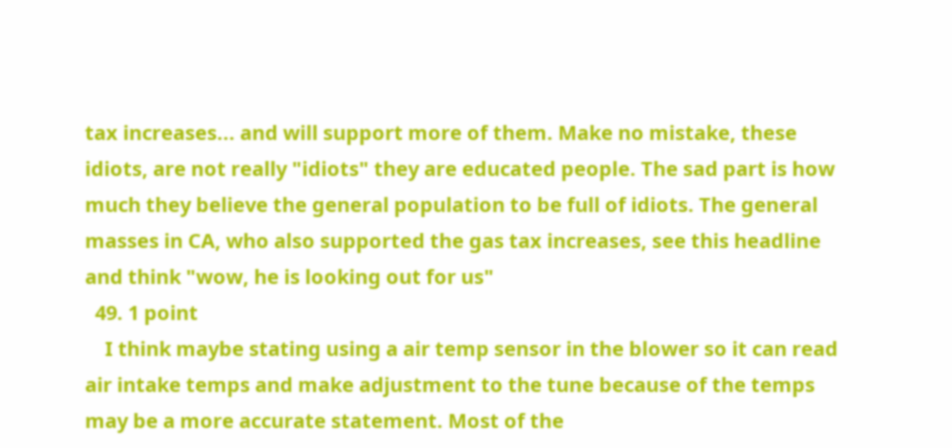tax increases... and will support more of them. Make no mistake, these idiots, are not really "idiots" they are educated people. The sad part is how much they believe the general population to be full of idiots. The general masses in CA, who also supported the gas tax increases, see this headline and think "wow, he is looking out for us"
  49. 1 point
    I think maybe stating using a air temp sensor in the blower so it can read air intake temps and make adjustment to the tune because of the temps may be a more accurate statement. Most of the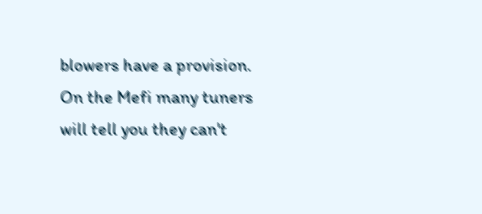blowers have a provision. On the Mefi many tuners will tell you they can't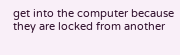get into the computer because they are locked from another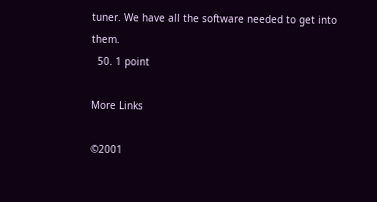tuner. We have all the software needed to get into them.
  50. 1 point

More Links

©2001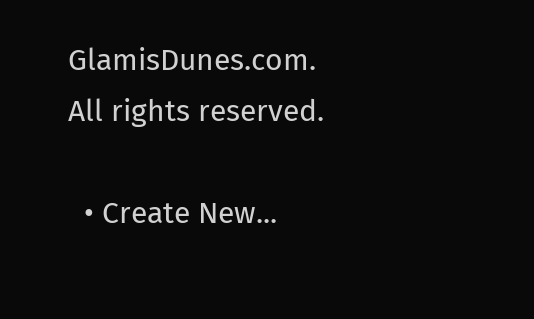GlamisDunes.com.
All rights reserved.

  • Create New...